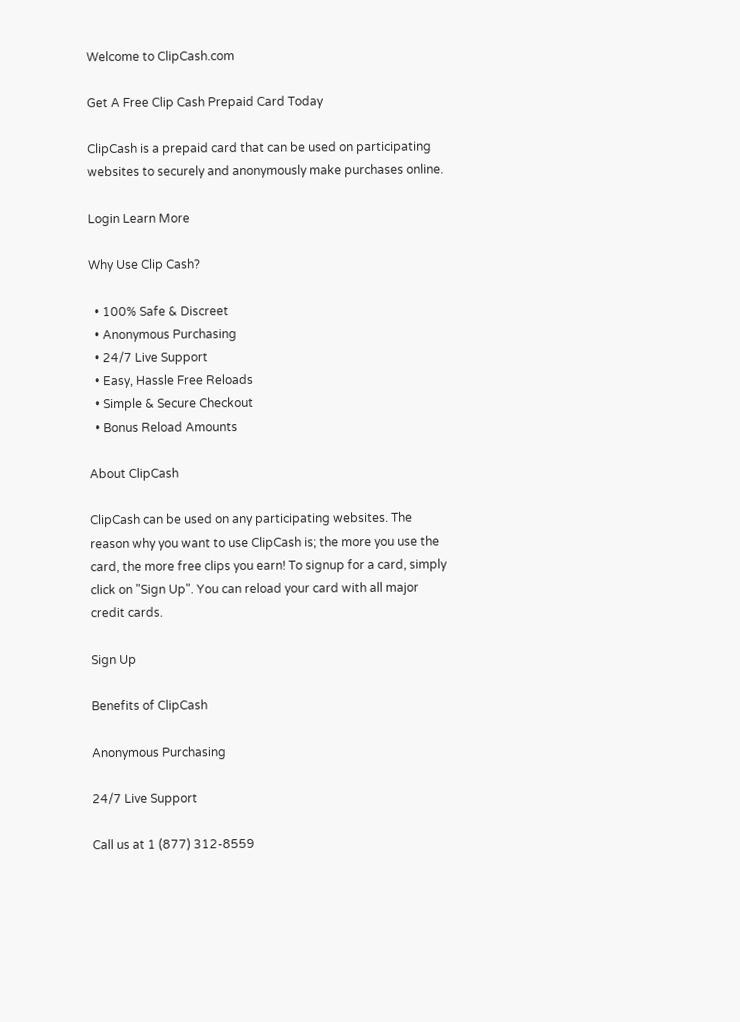Welcome to ClipCash.com

Get A Free Clip Cash Prepaid Card Today

ClipCash is a prepaid card that can be used on participating websites to securely and anonymously make purchases online.

Login Learn More

Why Use Clip Cash?

  • 100% Safe & Discreet
  • Anonymous Purchasing
  • 24/7 Live Support
  • Easy, Hassle Free Reloads
  • Simple & Secure Checkout
  • Bonus Reload Amounts

About ClipCash

ClipCash can be used on any participating websites. The reason why you want to use ClipCash is; the more you use the card, the more free clips you earn! To signup for a card, simply click on "Sign Up". You can reload your card with all major credit cards.

Sign Up

Benefits of ClipCash

Anonymous Purchasing

24/7 Live Support

Call us at 1 (877) 312-8559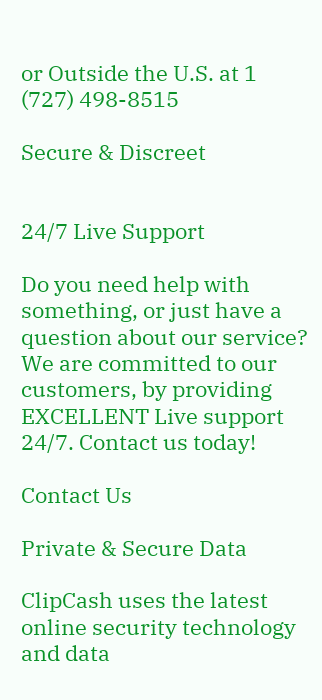or Outside the U.S. at 1 (727) 498-8515

Secure & Discreet


24/7 Live Support

Do you need help with something, or just have a question about our service? We are committed to our customers, by providing EXCELLENT Live support 24/7. Contact us today!

Contact Us

Private & Secure Data

ClipCash uses the latest online security technology and data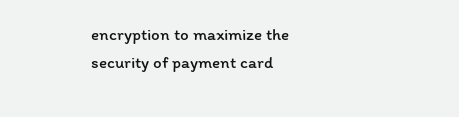encryption to maximize the security of payment card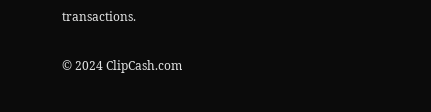transactions.

© 2024 ClipCash.com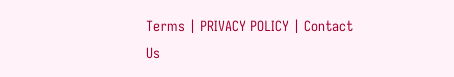Terms | PRIVACY POLICY | Contact Us